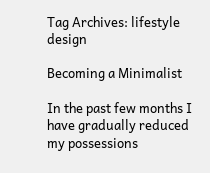Tag Archives: lifestyle design

Becoming a Minimalist

In the past few months I have gradually reduced my possessions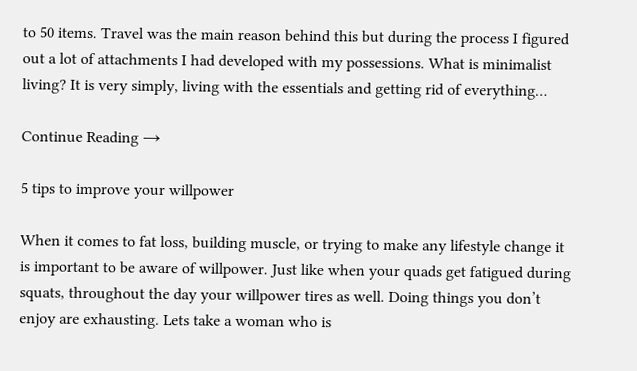to 50 items. Travel was the main reason behind this but during the process I figured out a lot of attachments I had developed with my possessions. What is minimalist living? It is very simply, living with the essentials and getting rid of everything…

Continue Reading →

5 tips to improve your willpower

When it comes to fat loss, building muscle, or trying to make any lifestyle change it is important to be aware of willpower. Just like when your quads get fatigued during squats, throughout the day your willpower tires as well. Doing things you don’t enjoy are exhausting. Lets take a woman who is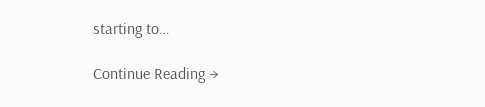starting to…

Continue Reading →